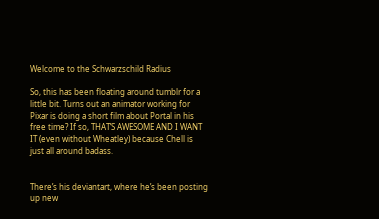Welcome to the Schwarzschild Radius

So, this has been floating around tumblr for a little bit. Turns out an animator working for Pixar is doing a short film about Portal in his free time? If so, THAT’S AWESOME AND I WANT IT (even without Wheatley) because Chell is just all around badass.


There’s his deviantart, where he’s been posting up new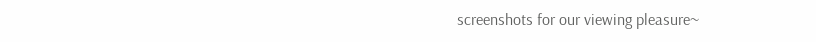screenshots for our viewing pleasure~